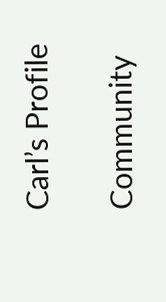Carl’s Profile

Community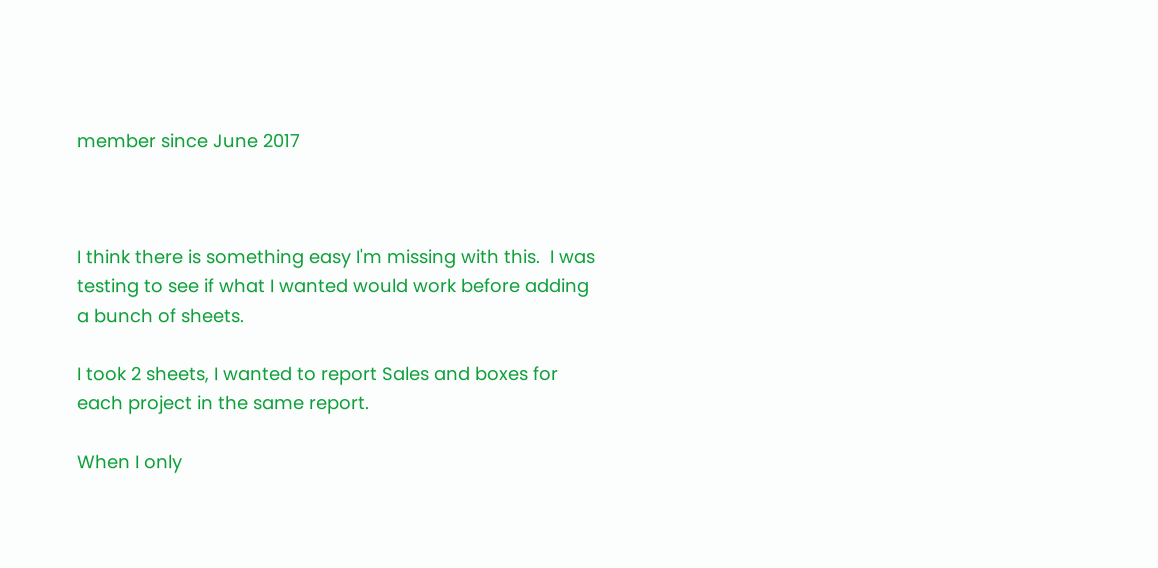member since June 2017



I think there is something easy I'm missing with this.  I was testing to see if what I wanted would work before adding a bunch of sheets.

I took 2 sheets, I wanted to report Sales and boxes for each project in the same report.

When I only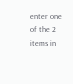enter one of the 2 items in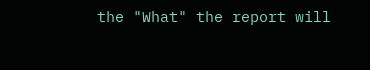the "What" the report will